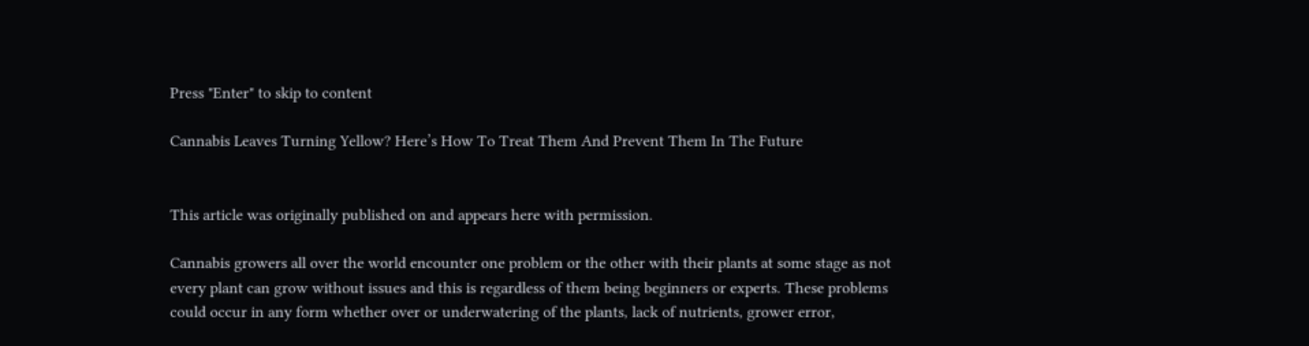Press "Enter" to skip to content

Cannabis Leaves Turning Yellow? Here’s How To Treat Them And Prevent Them In The Future


This article was originally published on and appears here with permission.

Cannabis growers all over the world encounter one problem or the other with their plants at some stage as not every plant can grow without issues and this is regardless of them being beginners or experts. These problems could occur in any form whether over or underwatering of the plants, lack of nutrients, grower error,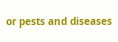or pests and diseases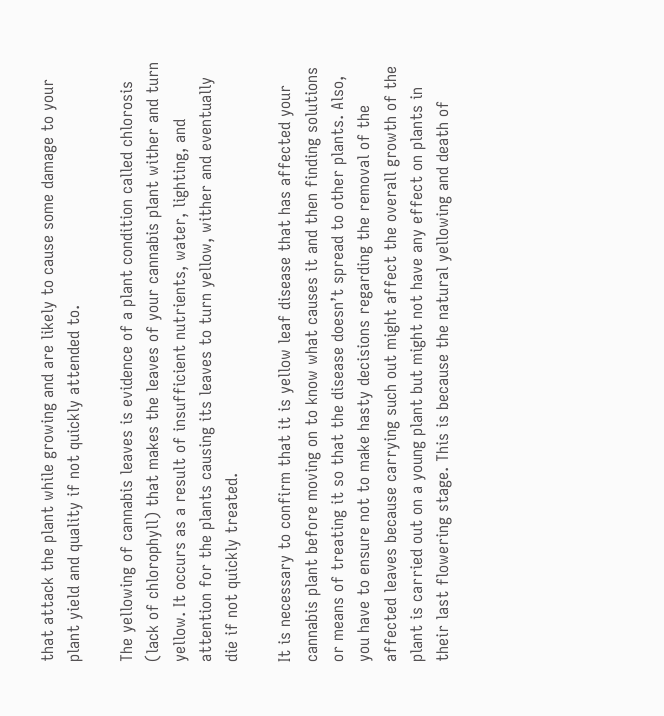that attack the plant while growing and are likely to cause some damage to your plant yield and quality if not quickly attended to.

The yellowing of cannabis leaves is evidence of a plant condition called chlorosis (lack of chlorophyll) that makes the leaves of your cannabis plant wither and turn yellow. It occurs as a result of insufficient nutrients, water, lighting, and attention for the plants causing its leaves to turn yellow, wither and eventually die if not quickly treated.

It is necessary to confirm that it is yellow leaf disease that has affected your cannabis plant before moving on to know what causes it and then finding solutions or means of treating it so that the disease doesn’t spread to other plants. Also, you have to ensure not to make hasty decisions regarding the removal of the affected leaves because carrying such out might affect the overall growth of the plant is carried out on a young plant but might not have any effect on plants in their last flowering stage. This is because the natural yellowing and death of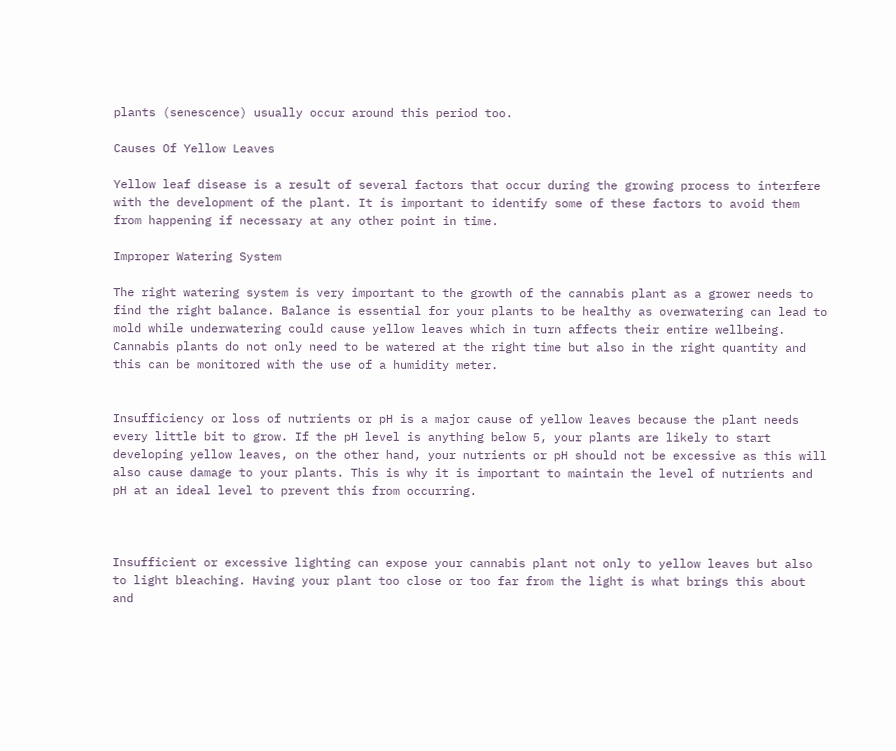plants (senescence) usually occur around this period too.

Causes Of Yellow Leaves

Yellow leaf disease is a result of several factors that occur during the growing process to interfere with the development of the plant. It is important to identify some of these factors to avoid them from happening if necessary at any other point in time.

Improper Watering System

The right watering system is very important to the growth of the cannabis plant as a grower needs to find the right balance. Balance is essential for your plants to be healthy as overwatering can lead to mold while underwatering could cause yellow leaves which in turn affects their entire wellbeing. Cannabis plants do not only need to be watered at the right time but also in the right quantity and this can be monitored with the use of a humidity meter.


Insufficiency or loss of nutrients or pH is a major cause of yellow leaves because the plant needs every little bit to grow. If the pH level is anything below 5, your plants are likely to start developing yellow leaves, on the other hand, your nutrients or pH should not be excessive as this will also cause damage to your plants. This is why it is important to maintain the level of nutrients and pH at an ideal level to prevent this from occurring.



Insufficient or excessive lighting can expose your cannabis plant not only to yellow leaves but also to light bleaching. Having your plant too close or too far from the light is what brings this about and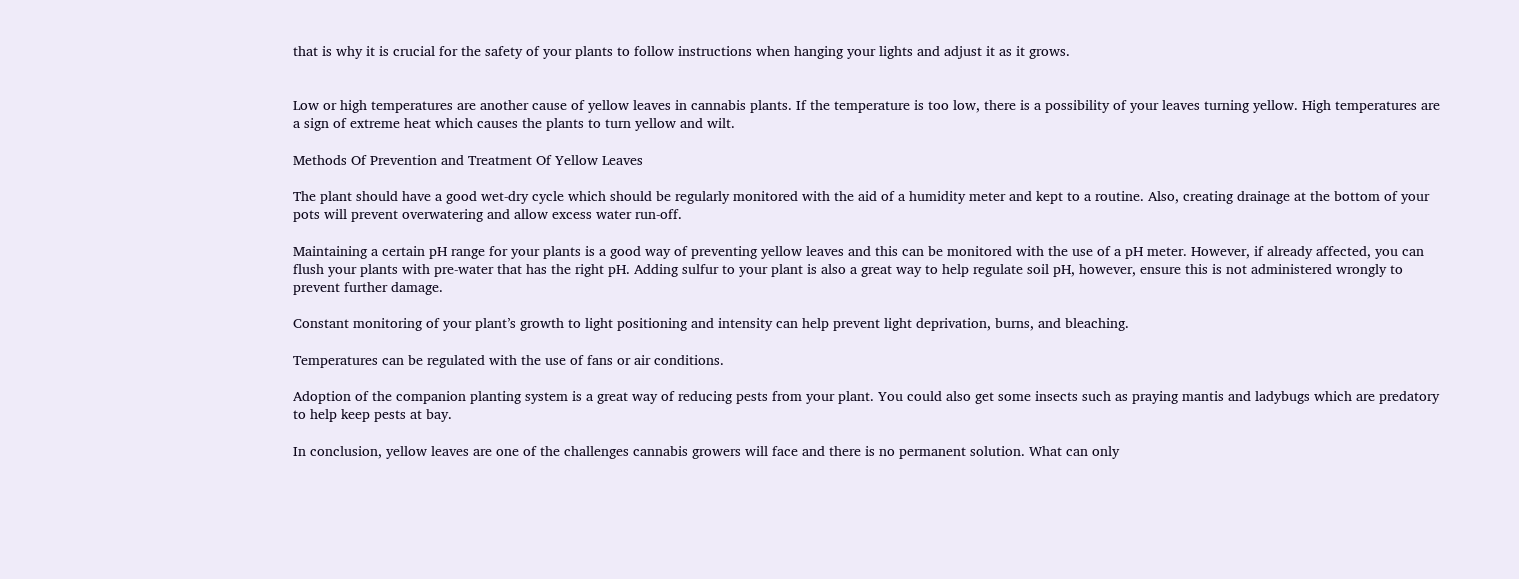that is why it is crucial for the safety of your plants to follow instructions when hanging your lights and adjust it as it grows.


Low or high temperatures are another cause of yellow leaves in cannabis plants. If the temperature is too low, there is a possibility of your leaves turning yellow. High temperatures are a sign of extreme heat which causes the plants to turn yellow and wilt.

Methods Of Prevention and Treatment Of Yellow Leaves

The plant should have a good wet-dry cycle which should be regularly monitored with the aid of a humidity meter and kept to a routine. Also, creating drainage at the bottom of your pots will prevent overwatering and allow excess water run-off.

Maintaining a certain pH range for your plants is a good way of preventing yellow leaves and this can be monitored with the use of a pH meter. However, if already affected, you can flush your plants with pre-water that has the right pH. Adding sulfur to your plant is also a great way to help regulate soil pH, however, ensure this is not administered wrongly to prevent further damage.

Constant monitoring of your plant’s growth to light positioning and intensity can help prevent light deprivation, burns, and bleaching.

Temperatures can be regulated with the use of fans or air conditions.

Adoption of the companion planting system is a great way of reducing pests from your plant. You could also get some insects such as praying mantis and ladybugs which are predatory to help keep pests at bay.

In conclusion, yellow leaves are one of the challenges cannabis growers will face and there is no permanent solution. What can only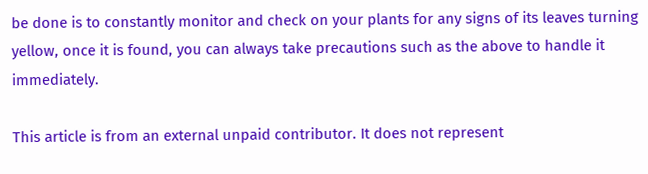be done is to constantly monitor and check on your plants for any signs of its leaves turning yellow, once it is found, you can always take precautions such as the above to handle it immediately.

This article is from an external unpaid contributor. It does not represent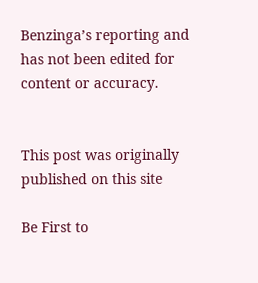Benzinga’s reporting and has not been edited for content or accuracy.


This post was originally published on this site

Be First to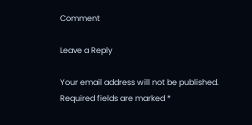Comment

Leave a Reply

Your email address will not be published. Required fields are marked *